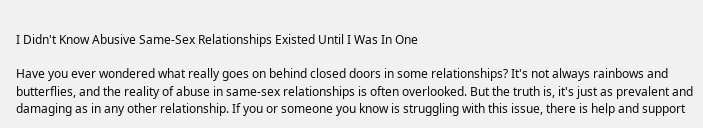I Didn't Know Abusive Same-Sex Relationships Existed Until I Was In One

Have you ever wondered what really goes on behind closed doors in some relationships? It's not always rainbows and butterflies, and the reality of abuse in same-sex relationships is often overlooked. But the truth is, it's just as prevalent and damaging as in any other relationship. If you or someone you know is struggling with this issue, there is help and support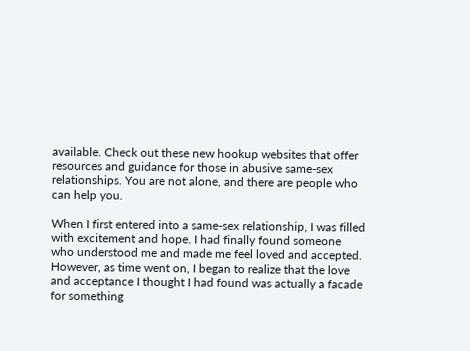available. Check out these new hookup websites that offer resources and guidance for those in abusive same-sex relationships. You are not alone, and there are people who can help you.

When I first entered into a same-sex relationship, I was filled with excitement and hope. I had finally found someone who understood me and made me feel loved and accepted. However, as time went on, I began to realize that the love and acceptance I thought I had found was actually a facade for something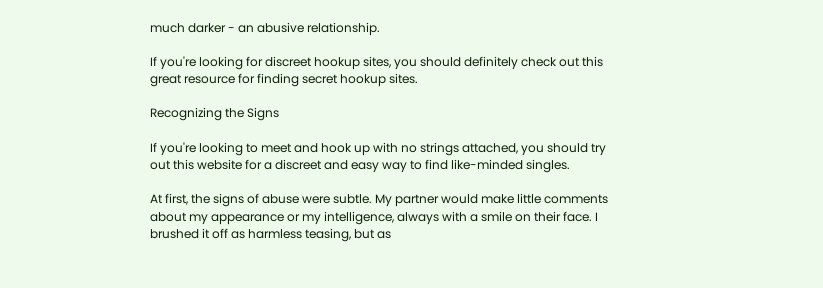much darker - an abusive relationship.

If you're looking for discreet hookup sites, you should definitely check out this great resource for finding secret hookup sites.

Recognizing the Signs

If you're looking to meet and hook up with no strings attached, you should try out this website for a discreet and easy way to find like-minded singles.

At first, the signs of abuse were subtle. My partner would make little comments about my appearance or my intelligence, always with a smile on their face. I brushed it off as harmless teasing, but as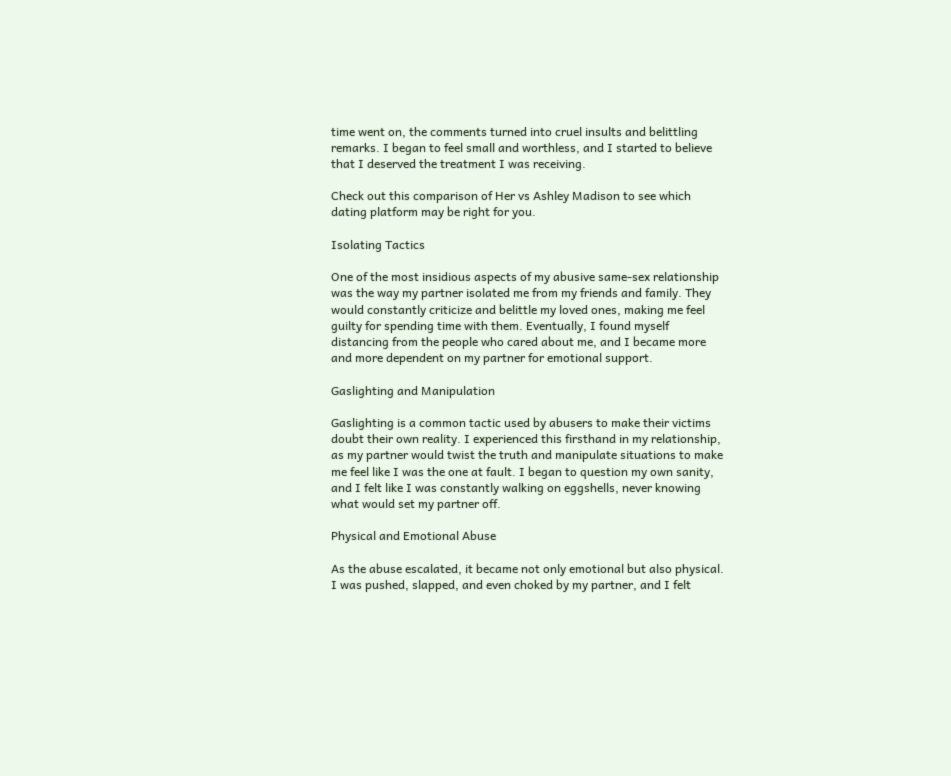time went on, the comments turned into cruel insults and belittling remarks. I began to feel small and worthless, and I started to believe that I deserved the treatment I was receiving.

Check out this comparison of Her vs Ashley Madison to see which dating platform may be right for you.

Isolating Tactics

One of the most insidious aspects of my abusive same-sex relationship was the way my partner isolated me from my friends and family. They would constantly criticize and belittle my loved ones, making me feel guilty for spending time with them. Eventually, I found myself distancing from the people who cared about me, and I became more and more dependent on my partner for emotional support.

Gaslighting and Manipulation

Gaslighting is a common tactic used by abusers to make their victims doubt their own reality. I experienced this firsthand in my relationship, as my partner would twist the truth and manipulate situations to make me feel like I was the one at fault. I began to question my own sanity, and I felt like I was constantly walking on eggshells, never knowing what would set my partner off.

Physical and Emotional Abuse

As the abuse escalated, it became not only emotional but also physical. I was pushed, slapped, and even choked by my partner, and I felt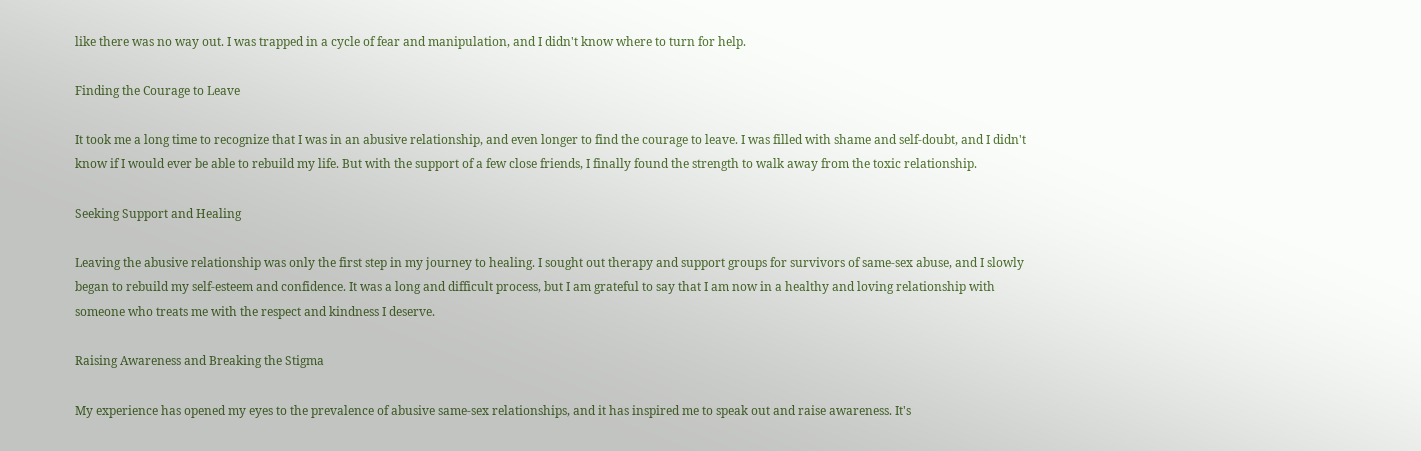like there was no way out. I was trapped in a cycle of fear and manipulation, and I didn't know where to turn for help.

Finding the Courage to Leave

It took me a long time to recognize that I was in an abusive relationship, and even longer to find the courage to leave. I was filled with shame and self-doubt, and I didn't know if I would ever be able to rebuild my life. But with the support of a few close friends, I finally found the strength to walk away from the toxic relationship.

Seeking Support and Healing

Leaving the abusive relationship was only the first step in my journey to healing. I sought out therapy and support groups for survivors of same-sex abuse, and I slowly began to rebuild my self-esteem and confidence. It was a long and difficult process, but I am grateful to say that I am now in a healthy and loving relationship with someone who treats me with the respect and kindness I deserve.

Raising Awareness and Breaking the Stigma

My experience has opened my eyes to the prevalence of abusive same-sex relationships, and it has inspired me to speak out and raise awareness. It's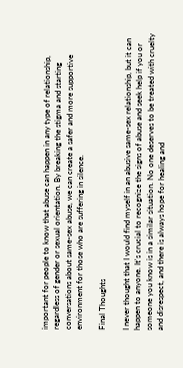important for people to know that abuse can happen in any type of relationship, regardless of gender or sexual orientation. By breaking the stigma and starting conversations about same-sex abuse, we can create a safer and more supportive environment for those who are suffering in silence.

Final Thoughts

I never thought that I would find myself in an abusive same-sex relationship, but it can happen to anyone. It's crucial to recognize the signs of abuse and seek help if you or someone you know is in a similar situation. No one deserves to be treated with cruelty and disrespect, and there is always hope for healing and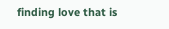finding love that is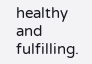healthy and fulfilling.